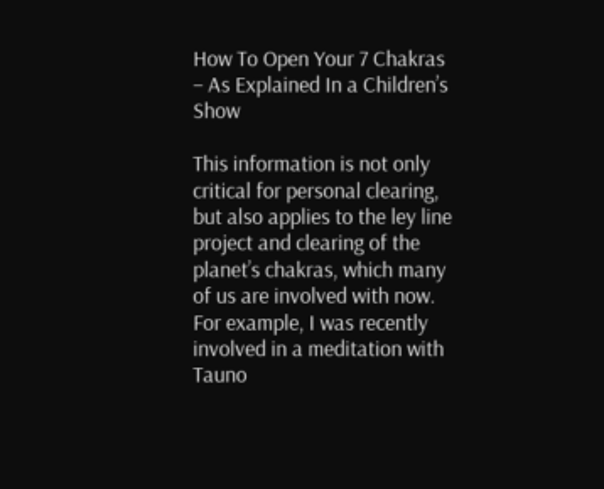How To Open Your 7 Chakras – As Explained In a Children’s Show

This information is not only critical for personal clearing, but also applies to the ley line project and clearing of the planet’s chakras, which many of us are involved with now. For example, I was recently involved in a meditation with Tauno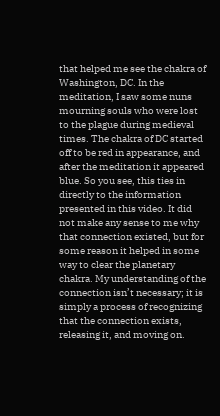that helped me see the chakra of Washington, DC. In the meditation, I saw some nuns mourning souls who were lost to the plague during medieval times. The chakra of DC started off to be red in appearance, and after the meditation it appeared blue. So you see, this ties in directly to the information presented in this video. It did not make any sense to me why that connection existed, but for some reason it helped in some way to clear the planetary chakra. My understanding of the connection isn’t necessary; it is simply a process of recognizing that the connection exists, releasing it, and moving on.